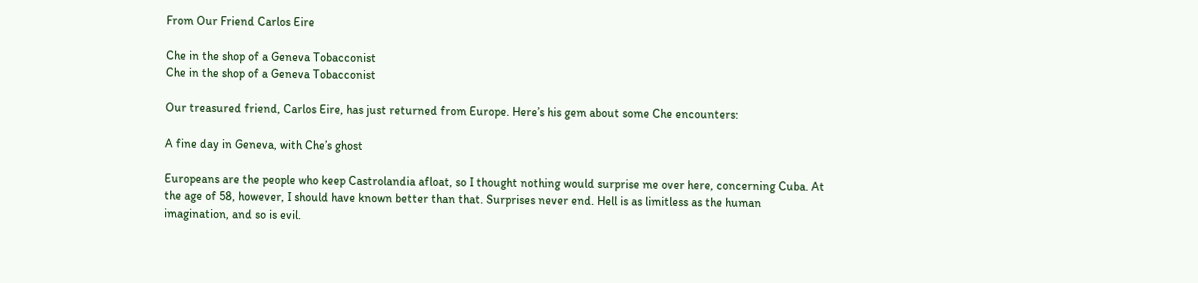From Our Friend Carlos Eire

Che in the shop of a Geneva Tobacconist
Che in the shop of a Geneva Tobacconist

Our treasured friend, Carlos Eire, has just returned from Europe. Here’s his gem about some Che encounters:

A fine day in Geneva, with Che’s ghost

Europeans are the people who keep Castrolandia afloat, so I thought nothing would surprise me over here, concerning Cuba. At the age of 58, however, I should have known better than that. Surprises never end. Hell is as limitless as the human imagination, and so is evil.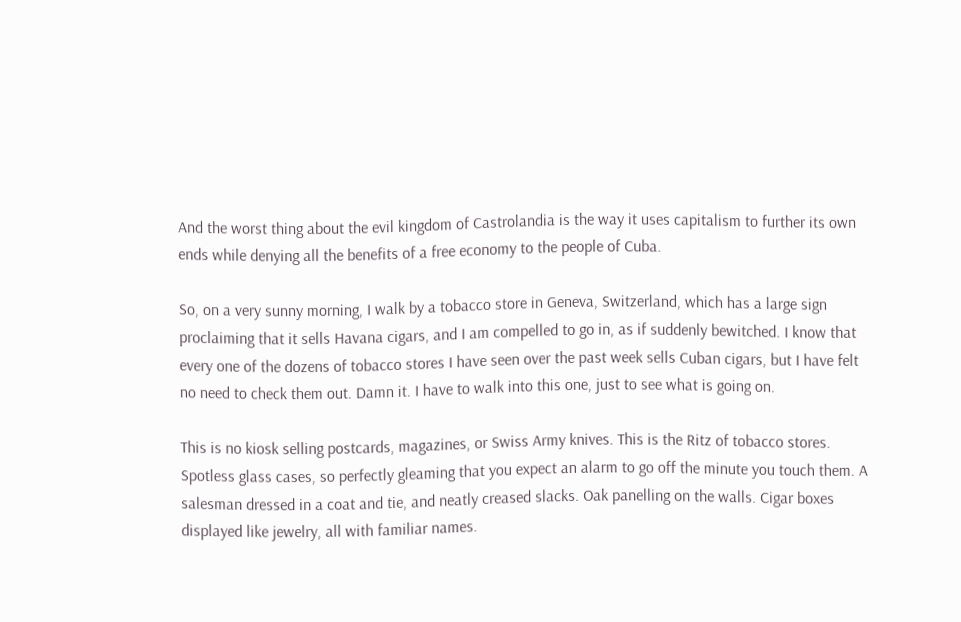And the worst thing about the evil kingdom of Castrolandia is the way it uses capitalism to further its own ends while denying all the benefits of a free economy to the people of Cuba.

So, on a very sunny morning, I walk by a tobacco store in Geneva, Switzerland, which has a large sign proclaiming that it sells Havana cigars, and I am compelled to go in, as if suddenly bewitched. I know that every one of the dozens of tobacco stores I have seen over the past week sells Cuban cigars, but I have felt no need to check them out. Damn it. I have to walk into this one, just to see what is going on.

This is no kiosk selling postcards, magazines, or Swiss Army knives. This is the Ritz of tobacco stores. Spotless glass cases, so perfectly gleaming that you expect an alarm to go off the minute you touch them. A salesman dressed in a coat and tie, and neatly creased slacks. Oak panelling on the walls. Cigar boxes displayed like jewelry, all with familiar names.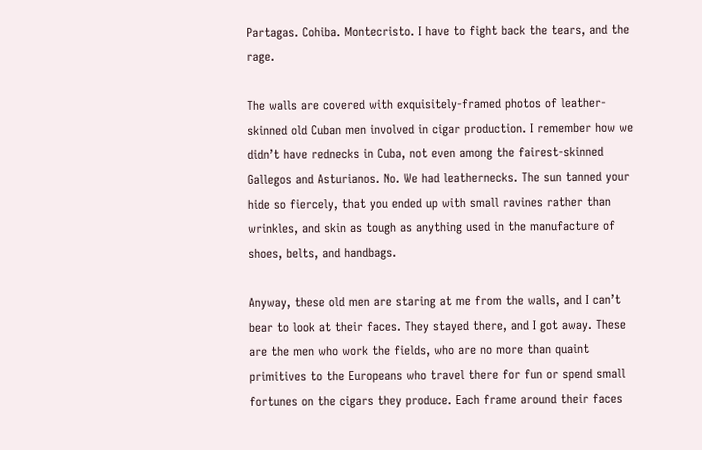Partagas. Cohiba. Montecristo. I have to fight back the tears, and the rage.

The walls are covered with exquisitely-framed photos of leather-skinned old Cuban men involved in cigar production. I remember how we didn’t have rednecks in Cuba, not even among the fairest-skinned Gallegos and Asturianos. No. We had leathernecks. The sun tanned your hide so fiercely, that you ended up with small ravines rather than wrinkles, and skin as tough as anything used in the manufacture of shoes, belts, and handbags.

Anyway, these old men are staring at me from the walls, and I can’t bear to look at their faces. They stayed there, and I got away. These are the men who work the fields, who are no more than quaint primitives to the Europeans who travel there for fun or spend small fortunes on the cigars they produce. Each frame around their faces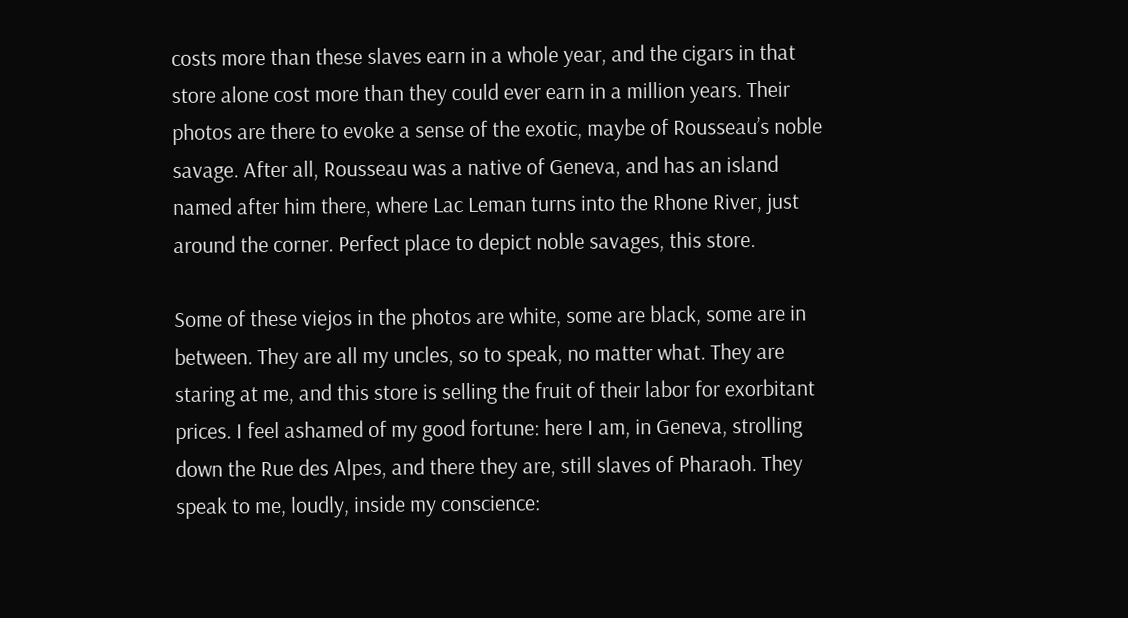costs more than these slaves earn in a whole year, and the cigars in that store alone cost more than they could ever earn in a million years. Their photos are there to evoke a sense of the exotic, maybe of Rousseau’s noble savage. After all, Rousseau was a native of Geneva, and has an island named after him there, where Lac Leman turns into the Rhone River, just around the corner. Perfect place to depict noble savages, this store.

Some of these viejos in the photos are white, some are black, some are in between. They are all my uncles, so to speak, no matter what. They are staring at me, and this store is selling the fruit of their labor for exorbitant prices. I feel ashamed of my good fortune: here I am, in Geneva, strolling down the Rue des Alpes, and there they are, still slaves of Pharaoh. They speak to me, loudly, inside my conscience: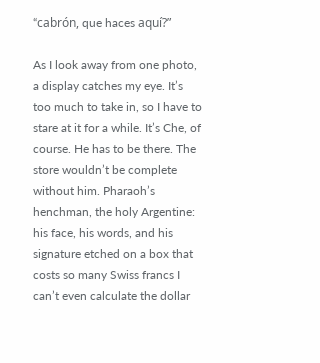“cabrón, que haces aquí?”

As I look away from one photo, a display catches my eye. It’s too much to take in, so I have to stare at it for a while. It’s Che, of course. He has to be there. The store wouldn’t be complete without him. Pharaoh’s henchman, the holy Argentine: his face, his words, and his signature etched on a box that costs so many Swiss francs I can’t even calculate the dollar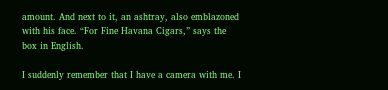amount. And next to it, an ashtray, also emblazoned with his face. “For Fine Havana Cigars,” says the box in English.

I suddenly remember that I have a camera with me. I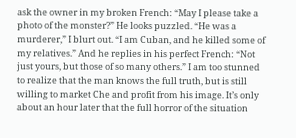ask the owner in my broken French: “May I please take a photo of the monster?” He looks puzzled. “He was a murderer,” I blurt out. “I am Cuban, and he killed some of my relatives.” And he replies in his perfect French: “Not just yours, but those of so many others.” I am too stunned to realize that the man knows the full truth, but is still willing to market Che and profit from his image. It’s only about an hour later that the full horror of the situation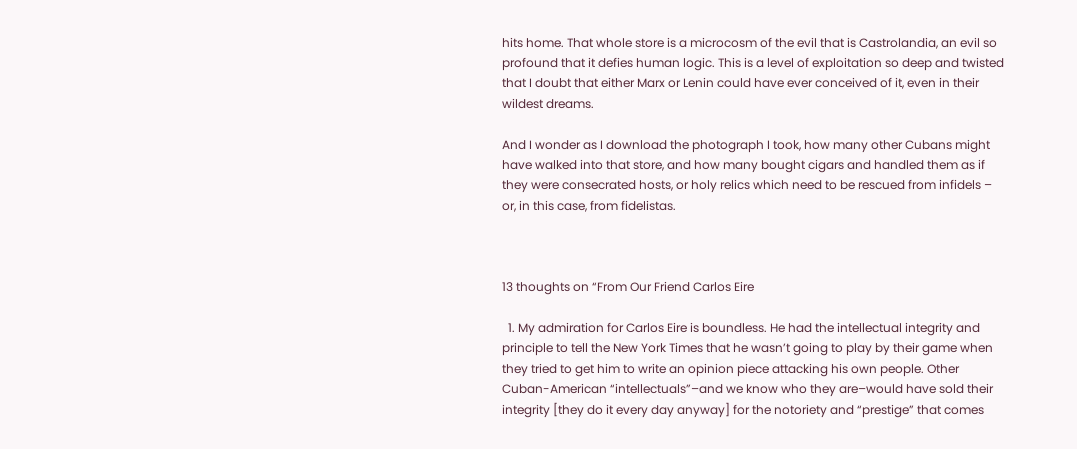hits home. That whole store is a microcosm of the evil that is Castrolandia, an evil so profound that it defies human logic. This is a level of exploitation so deep and twisted that I doubt that either Marx or Lenin could have ever conceived of it, even in their wildest dreams.

And I wonder as I download the photograph I took, how many other Cubans might have walked into that store, and how many bought cigars and handled them as if they were consecrated hosts, or holy relics which need to be rescued from infidels – or, in this case, from fidelistas.



13 thoughts on “From Our Friend Carlos Eire

  1. My admiration for Carlos Eire is boundless. He had the intellectual integrity and principle to tell the New York Times that he wasn’t going to play by their game when they tried to get him to write an opinion piece attacking his own people. Other Cuban-American “intellectuals”–and we know who they are–would have sold their integrity [they do it every day anyway] for the notoriety and “prestige” that comes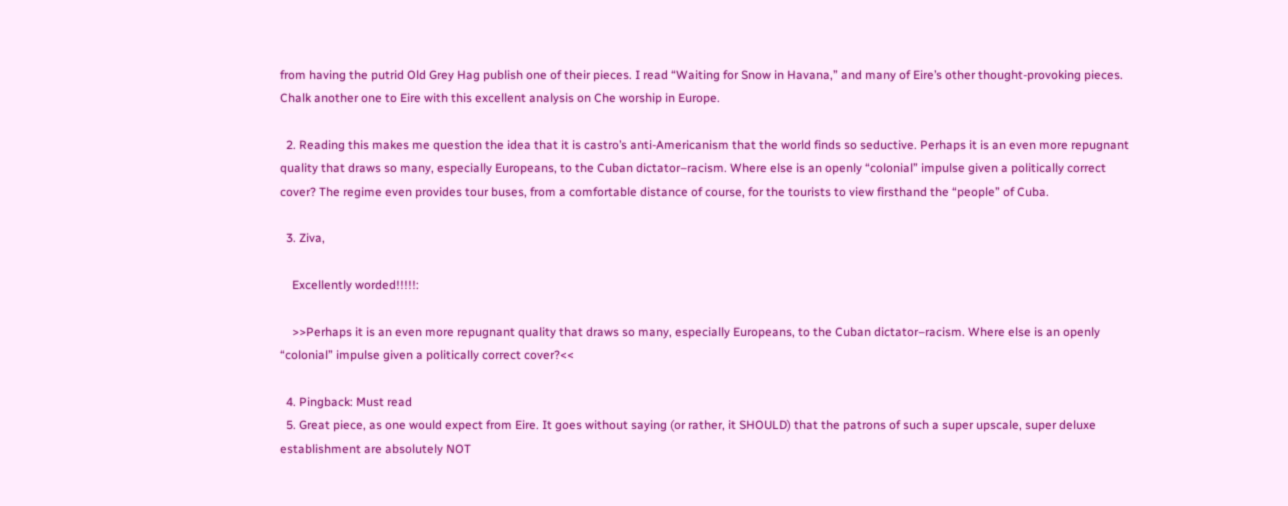from having the putrid Old Grey Hag publish one of their pieces. I read “Waiting for Snow in Havana,” and many of Eire’s other thought-provoking pieces. Chalk another one to Eire with this excellent analysis on Che worship in Europe.

  2. Reading this makes me question the idea that it is castro’s anti-Americanism that the world finds so seductive. Perhaps it is an even more repugnant quality that draws so many, especially Europeans, to the Cuban dictator–racism. Where else is an openly “colonial” impulse given a politically correct cover? The regime even provides tour buses, from a comfortable distance of course, for the tourists to view firsthand the “people” of Cuba.

  3. Ziva,

    Excellently worded!!!!!:

    >>Perhaps it is an even more repugnant quality that draws so many, especially Europeans, to the Cuban dictator–racism. Where else is an openly “colonial” impulse given a politically correct cover?<<

  4. Pingback: Must read
  5. Great piece, as one would expect from Eire. It goes without saying (or rather, it SHOULD) that the patrons of such a super upscale, super deluxe establishment are absolutely NOT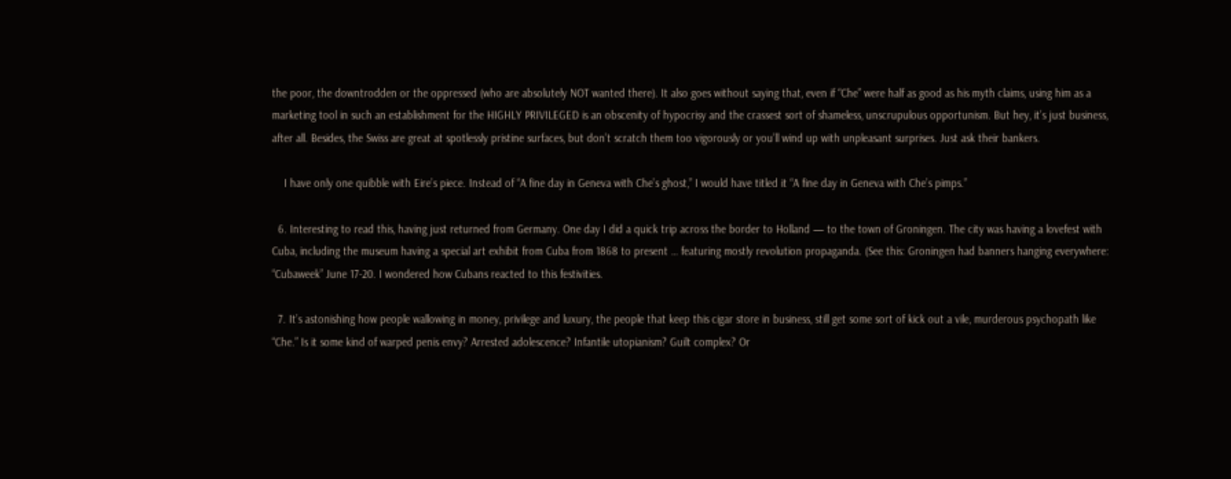the poor, the downtrodden or the oppressed (who are absolutely NOT wanted there). It also goes without saying that, even if “Che” were half as good as his myth claims, using him as a marketing tool in such an establishment for the HIGHLY PRIVILEGED is an obscenity of hypocrisy and the crassest sort of shameless, unscrupulous opportunism. But hey, it’s just business, after all. Besides, the Swiss are great at spotlessly pristine surfaces, but don’t scratch them too vigorously or you’ll wind up with unpleasant surprises. Just ask their bankers.

    I have only one quibble with Eire’s piece. Instead of “A fine day in Geneva with Che’s ghost,” I would have titled it “A fine day in Geneva with Che’s pimps.”

  6. Interesting to read this, having just returned from Germany. One day I did a quick trip across the border to Holland — to the town of Groningen. The city was having a lovefest with Cuba, including the museum having a special art exhibit from Cuba from 1868 to present … featuring mostly revolution propaganda. (See this: Groningen had banners hanging everywhere: “Cubaweek” June 17-20. I wondered how Cubans reacted to this festivities.

  7. It’s astonishing how people wallowing in money, privilege and luxury, the people that keep this cigar store in business, still get some sort of kick out a vile, murderous psychopath like “Che.” Is it some kind of warped penis envy? Arrested adolescence? Infantile utopianism? Guilt complex? Or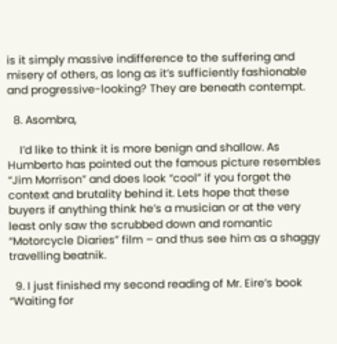is it simply massive indifference to the suffering and misery of others, as long as it’s sufficiently fashionable and progressive-looking? They are beneath contempt.

  8. Asombra,

    I’d like to think it is more benign and shallow. As Humberto has pointed out the famous picture resembles “Jim Morrison” and does look “cool” if you forget the context and brutality behind it. Lets hope that these buyers if anything think he’s a musician or at the very least only saw the scrubbed down and romantic “Motorcycle Diaries” film – and thus see him as a shaggy travelling beatnik.

  9. I just finished my second reading of Mr. Eire’s book “Waiting for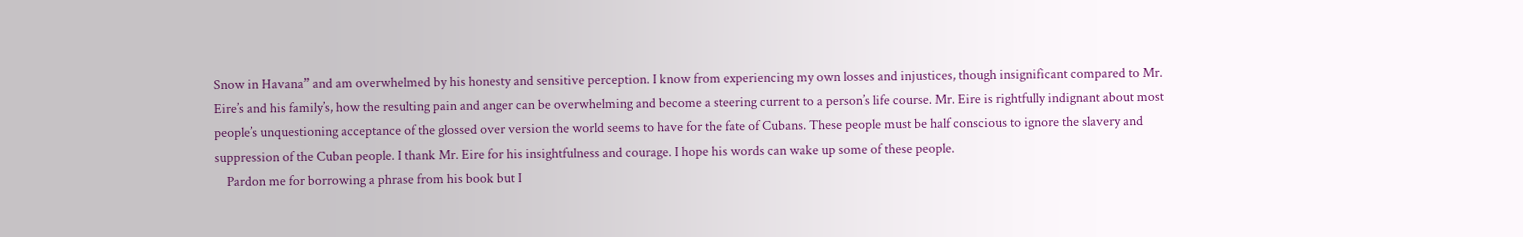Snow in Havana” and am overwhelmed by his honesty and sensitive perception. I know from experiencing my own losses and injustices, though insignificant compared to Mr. Eire’s and his family’s, how the resulting pain and anger can be overwhelming and become a steering current to a person’s life course. Mr. Eire is rightfully indignant about most people’s unquestioning acceptance of the glossed over version the world seems to have for the fate of Cubans. These people must be half conscious to ignore the slavery and suppression of the Cuban people. I thank Mr. Eire for his insightfulness and courage. I hope his words can wake up some of these people.
    Pardon me for borrowing a phrase from his book but I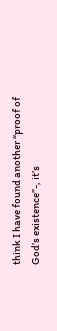think I have found another “proof of God’s existence”-, it’s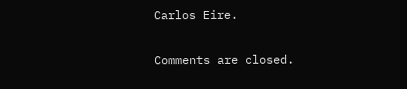Carlos Eire.

Comments are closed.